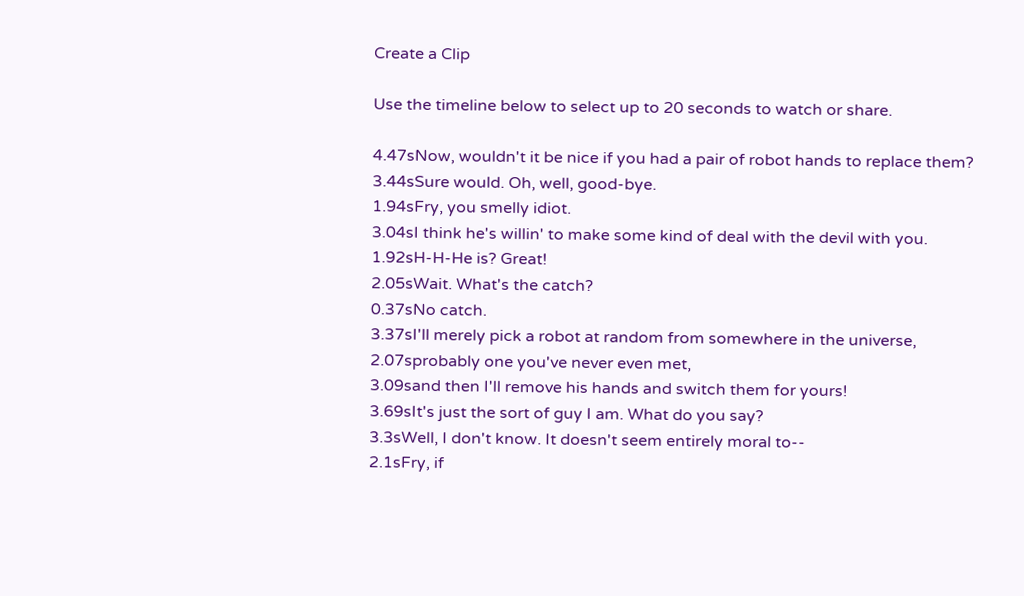Create a Clip

Use the timeline below to select up to 20 seconds to watch or share.

4.47sNow, wouldn't it be nice if you had a pair of robot hands to replace them?
3.44sSure would. Oh, well, good-bye.
1.94sFry, you smelly idiot.
3.04sI think he's willin' to make some kind of deal with the devil with you.
1.92sH-H-He is? Great!
2.05sWait. What's the catch?
0.37sNo catch.
3.37sI'll merely pick a robot at random from somewhere in the universe,
2.07sprobably one you've never even met,
3.09sand then I'll remove his hands and switch them for yours!
3.69sIt's just the sort of guy I am. What do you say?
3.3sWell, I don't know. It doesn't seem entirely moral to--
2.1sFry, if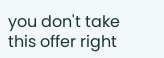you don't take this offer right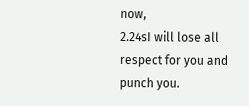now,
2.24sI will lose all respect for you and punch you.